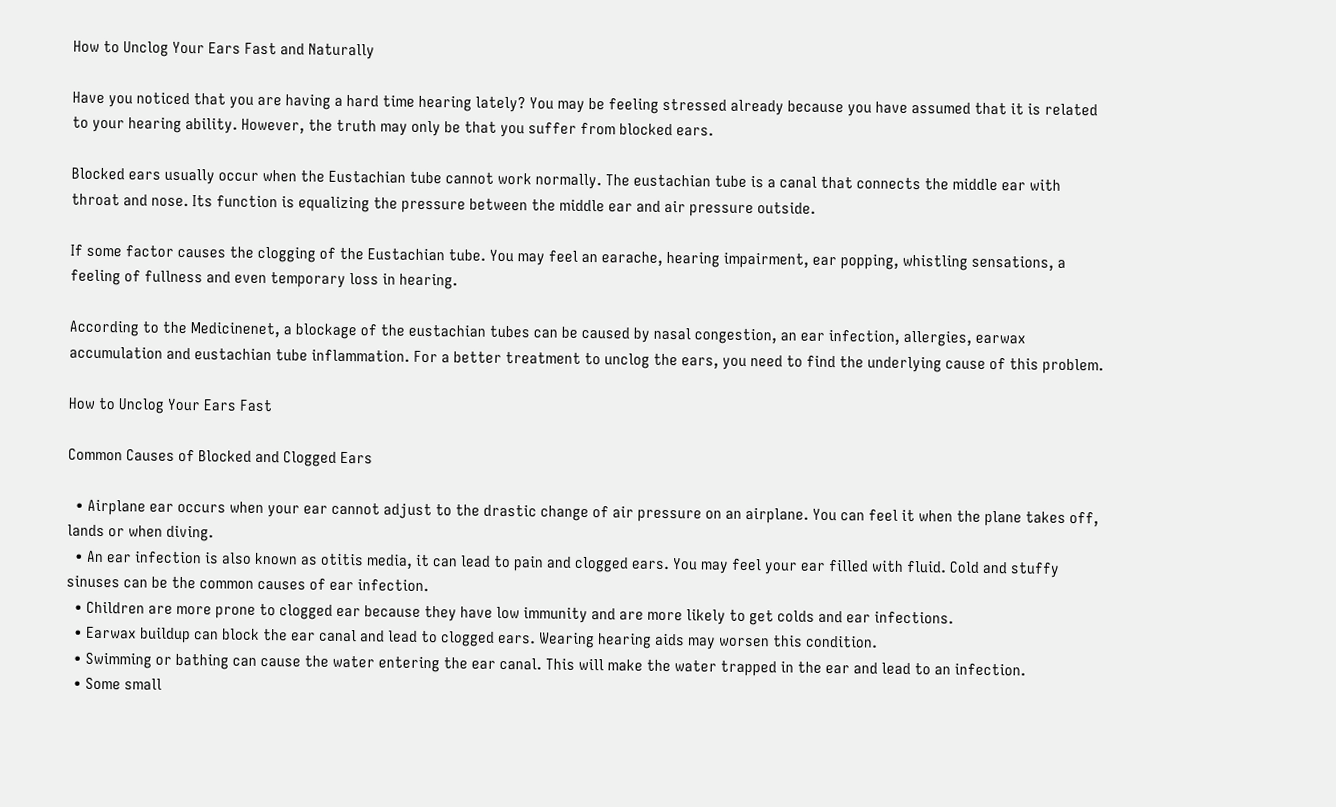How to Unclog Your Ears Fast and Naturally

Have you noticed that you are having a hard time hearing lately? You may be feeling stressed already because you have assumed that it is related to your hearing ability. However, the truth may only be that you suffer from blocked ears.

Blocked ears usually occur when the Eustachian tube cannot work normally. The eustachian tube is a canal that connects the middle ear with throat and nose. Its function is equalizing the pressure between the middle ear and air pressure outside.

If some factor causes the clogging of the Eustachian tube. You may feel an earache, hearing impairment, ear popping, whistling sensations, a feeling of fullness and even temporary loss in hearing.

According to the Medicinenet, a blockage of the eustachian tubes can be caused by nasal congestion, an ear infection, allergies, earwax accumulation and eustachian tube inflammation. For a better treatment to unclog the ears, you need to find the underlying cause of this problem.

How to Unclog Your Ears Fast

Common Causes of Blocked and Clogged Ears

  • Airplane ear occurs when your ear cannot adjust to the drastic change of air pressure on an airplane. You can feel it when the plane takes off, lands or when diving.
  • An ear infection is also known as otitis media, it can lead to pain and clogged ears. You may feel your ear filled with fluid. Cold and stuffy sinuses can be the common causes of ear infection.
  • Children are more prone to clogged ear because they have low immunity and are more likely to get colds and ear infections.
  • Earwax buildup can block the ear canal and lead to clogged ears. Wearing hearing aids may worsen this condition.
  • Swimming or bathing can cause the water entering the ear canal. This will make the water trapped in the ear and lead to an infection.
  • Some small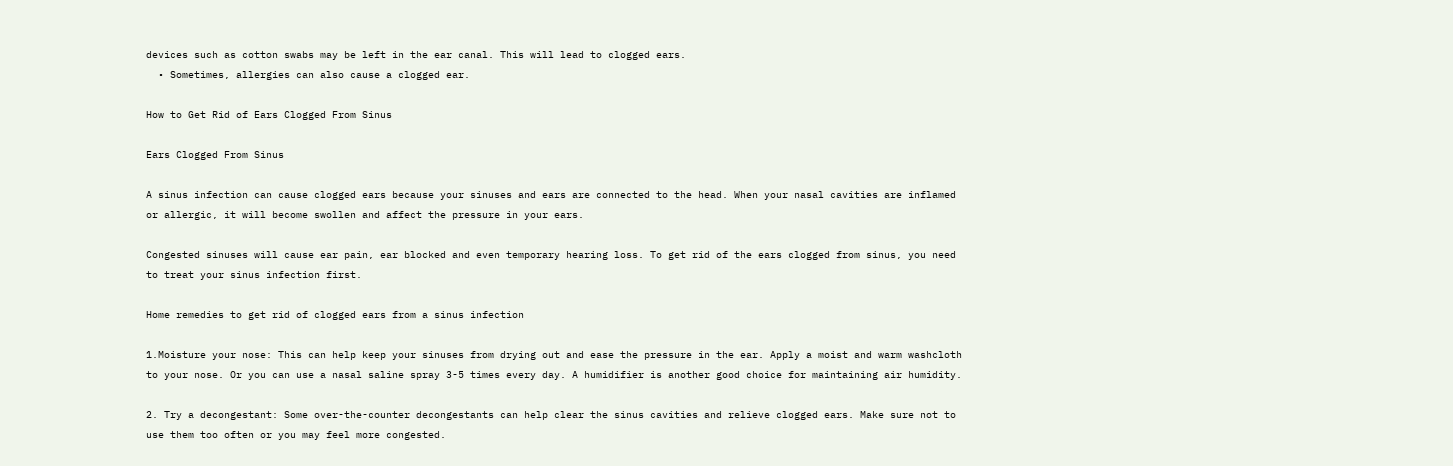devices such as cotton swabs may be left in the ear canal. This will lead to clogged ears.
  • Sometimes, allergies can also cause a clogged ear.

How to Get Rid of Ears Clogged From Sinus

Ears Clogged From Sinus

A sinus infection can cause clogged ears because your sinuses and ears are connected to the head. When your nasal cavities are inflamed or allergic, it will become swollen and affect the pressure in your ears.

Congested sinuses will cause ear pain, ear blocked and even temporary hearing loss. To get rid of the ears clogged from sinus, you need to treat your sinus infection first.

Home remedies to get rid of clogged ears from a sinus infection

1.Moisture your nose: This can help keep your sinuses from drying out and ease the pressure in the ear. Apply a moist and warm washcloth to your nose. Or you can use a nasal saline spray 3-5 times every day. A humidifier is another good choice for maintaining air humidity.

2. Try a decongestant: Some over-the-counter decongestants can help clear the sinus cavities and relieve clogged ears. Make sure not to use them too often or you may feel more congested.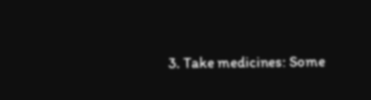3. Take medicines: Some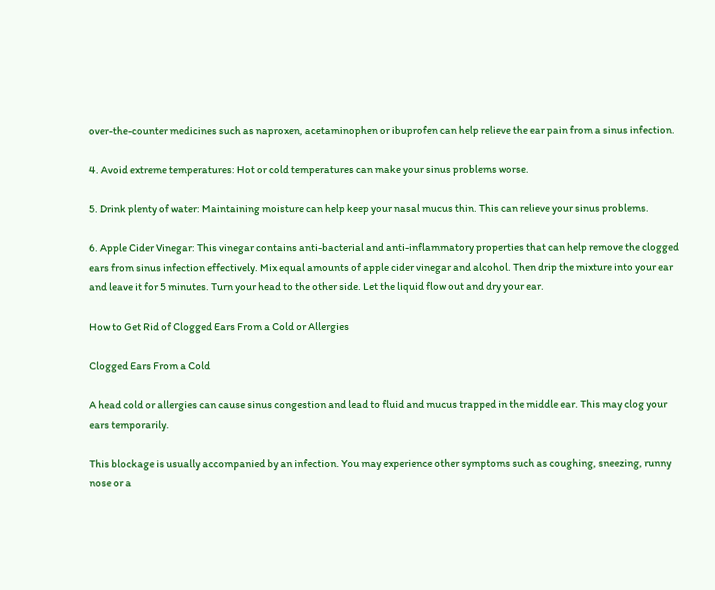over-the-counter medicines such as naproxen, acetaminophen or ibuprofen can help relieve the ear pain from a sinus infection.

4. Avoid extreme temperatures: Hot or cold temperatures can make your sinus problems worse.

5. Drink plenty of water: Maintaining moisture can help keep your nasal mucus thin. This can relieve your sinus problems.

6. Apple Cider Vinegar: This vinegar contains anti-bacterial and anti-inflammatory properties that can help remove the clogged ears from sinus infection effectively. Mix equal amounts of apple cider vinegar and alcohol. Then drip the mixture into your ear and leave it for 5 minutes. Turn your head to the other side. Let the liquid flow out and dry your ear.

How to Get Rid of Clogged Ears From a Cold or Allergies

Clogged Ears From a Cold

A head cold or allergies can cause sinus congestion and lead to fluid and mucus trapped in the middle ear. This may clog your ears temporarily.

This blockage is usually accompanied by an infection. You may experience other symptoms such as coughing, sneezing, runny nose or a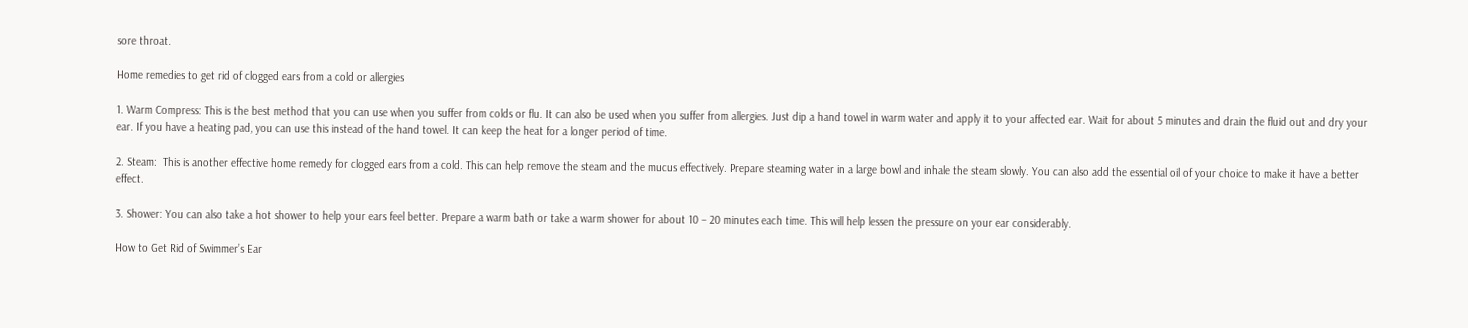sore throat.

Home remedies to get rid of clogged ears from a cold or allergies

1. Warm Compress: This is the best method that you can use when you suffer from colds or flu. It can also be used when you suffer from allergies. Just dip a hand towel in warm water and apply it to your affected ear. Wait for about 5 minutes and drain the fluid out and dry your ear. If you have a heating pad, you can use this instead of the hand towel. It can keep the heat for a longer period of time.

2. Steam:  This is another effective home remedy for clogged ears from a cold. This can help remove the steam and the mucus effectively. Prepare steaming water in a large bowl and inhale the steam slowly. You can also add the essential oil of your choice to make it have a better effect.

3. Shower: You can also take a hot shower to help your ears feel better. Prepare a warm bath or take a warm shower for about 10 – 20 minutes each time. This will help lessen the pressure on your ear considerably.

How to Get Rid of Swimmer’s Ear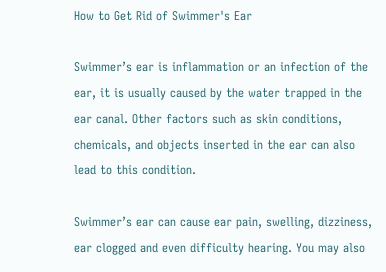How to Get Rid of Swimmer's Ear

Swimmer’s ear is inflammation or an infection of the ear, it is usually caused by the water trapped in the ear canal. Other factors such as skin conditions, chemicals, and objects inserted in the ear can also lead to this condition.

Swimmer’s ear can cause ear pain, swelling, dizziness, ear clogged and even difficulty hearing. You may also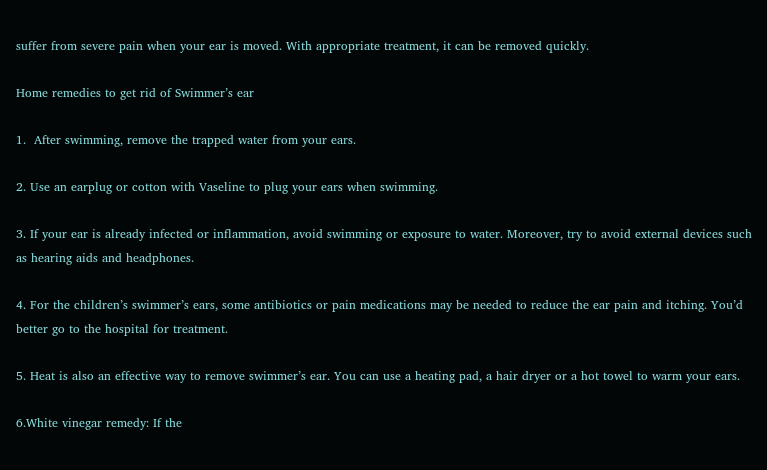suffer from severe pain when your ear is moved. With appropriate treatment, it can be removed quickly.

Home remedies to get rid of Swimmer’s ear

1.  After swimming, remove the trapped water from your ears.

2. Use an earplug or cotton with Vaseline to plug your ears when swimming.

3. If your ear is already infected or inflammation, avoid swimming or exposure to water. Moreover, try to avoid external devices such as hearing aids and headphones.

4. For the children’s swimmer’s ears, some antibiotics or pain medications may be needed to reduce the ear pain and itching. You’d better go to the hospital for treatment.

5. Heat is also an effective way to remove swimmer’s ear. You can use a heating pad, a hair dryer or a hot towel to warm your ears.

6.White vinegar remedy: If the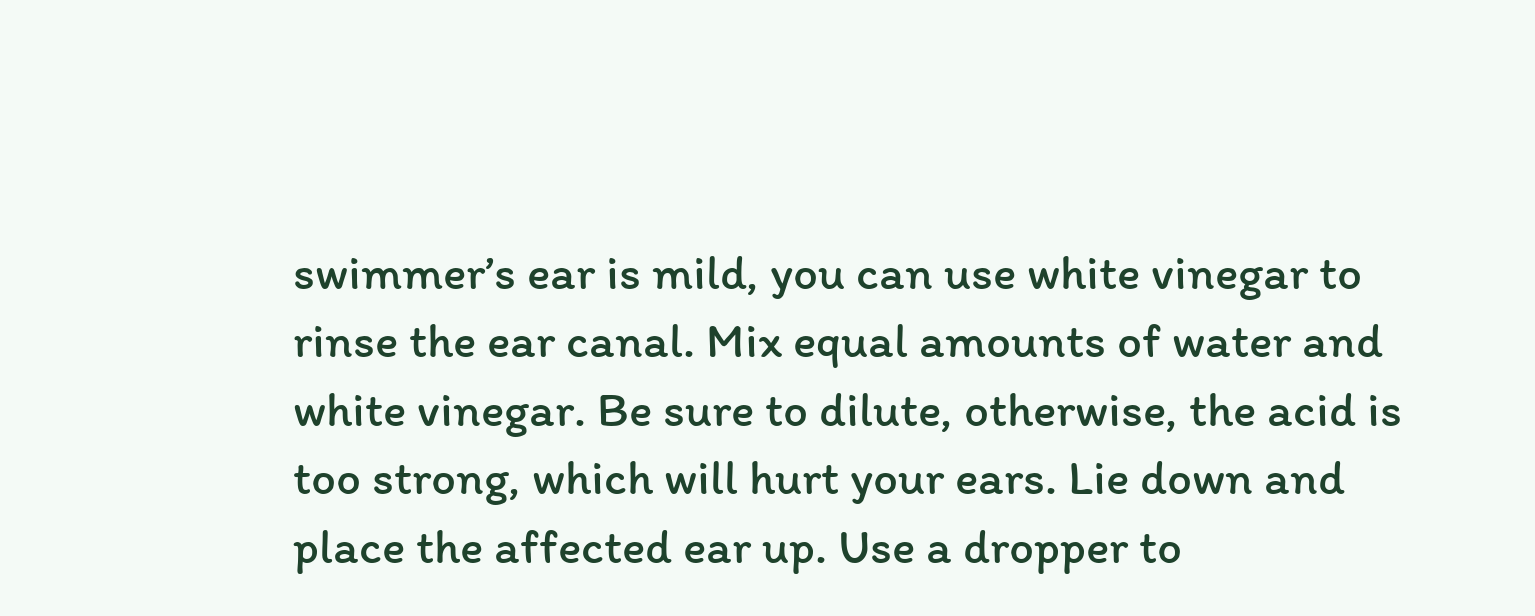swimmer’s ear is mild, you can use white vinegar to rinse the ear canal. Mix equal amounts of water and white vinegar. Be sure to dilute, otherwise, the acid is too strong, which will hurt your ears. Lie down and place the affected ear up. Use a dropper to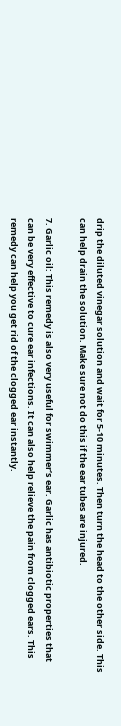drip the diluted vinegar solution and wait for 5-10 minutes. Then turn the head to the other side. This can help drain the solution. Make sure not do this if the ear tubes are injured.

7. Garlic oil: This remedy is also very useful for swimmer’s ear. Garlic has antibiotic properties that can be very effective to cure ear infections. It can also help relieve the pain from clogged ears. This remedy can help you get rid of the clogged ear instantly.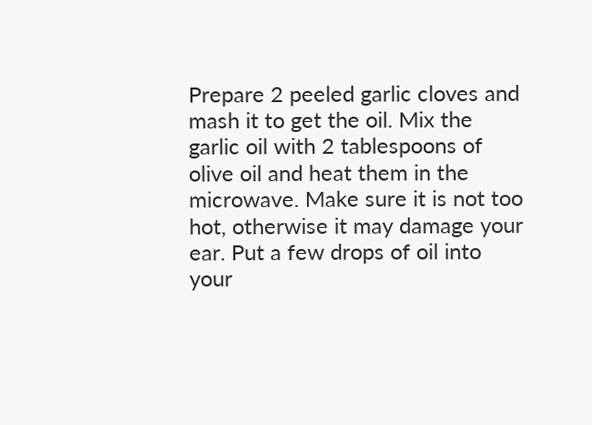Prepare 2 peeled garlic cloves and mash it to get the oil. Mix the garlic oil with 2 tablespoons of olive oil and heat them in the microwave. Make sure it is not too hot, otherwise it may damage your ear. Put a few drops of oil into your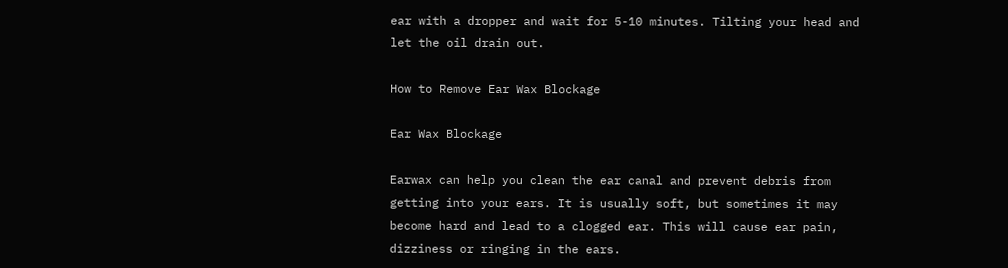ear with a dropper and wait for 5-10 minutes. Tilting your head and let the oil drain out.

How to Remove Ear Wax Blockage

Ear Wax Blockage

Earwax can help you clean the ear canal and prevent debris from getting into your ears. It is usually soft, but sometimes it may become hard and lead to a clogged ear. This will cause ear pain, dizziness or ringing in the ears.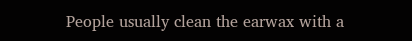People usually clean the earwax with a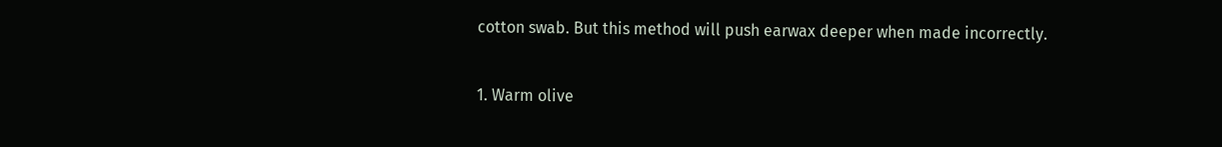cotton swab. But this method will push earwax deeper when made incorrectly.

1. Warm olive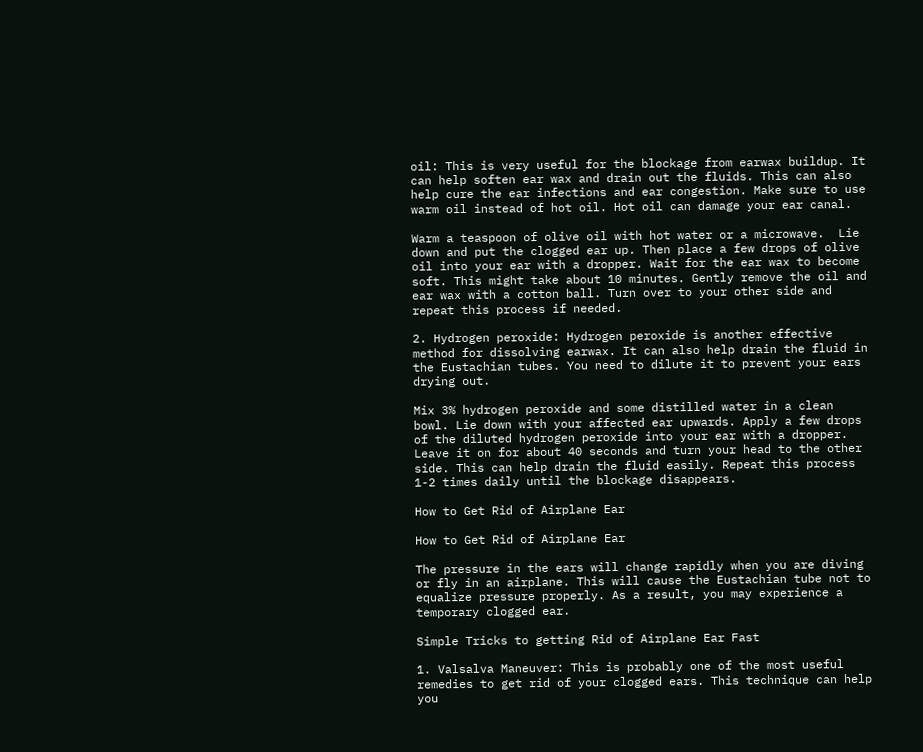oil: This is very useful for the blockage from earwax buildup. It can help soften ear wax and drain out the fluids. This can also help cure the ear infections and ear congestion. Make sure to use warm oil instead of hot oil. Hot oil can damage your ear canal.

Warm a teaspoon of olive oil with hot water or a microwave.  Lie down and put the clogged ear up. Then place a few drops of olive oil into your ear with a dropper. Wait for the ear wax to become soft. This might take about 10 minutes. Gently remove the oil and ear wax with a cotton ball. Turn over to your other side and repeat this process if needed.

2. Hydrogen peroxide: Hydrogen peroxide is another effective method for dissolving earwax. It can also help drain the fluid in the Eustachian tubes. You need to dilute it to prevent your ears drying out.

Mix 3% hydrogen peroxide and some distilled water in a clean bowl. Lie down with your affected ear upwards. Apply a few drops of the diluted hydrogen peroxide into your ear with a dropper. Leave it on for about 40 seconds and turn your head to the other side. This can help drain the fluid easily. Repeat this process 1-2 times daily until the blockage disappears.

How to Get Rid of Airplane Ear

How to Get Rid of Airplane Ear

The pressure in the ears will change rapidly when you are diving or fly in an airplane. This will cause the Eustachian tube not to equalize pressure properly. As a result, you may experience a temporary clogged ear.

Simple Tricks to getting Rid of Airplane Ear Fast

1. Valsalva Maneuver: This is probably one of the most useful remedies to get rid of your clogged ears. This technique can help you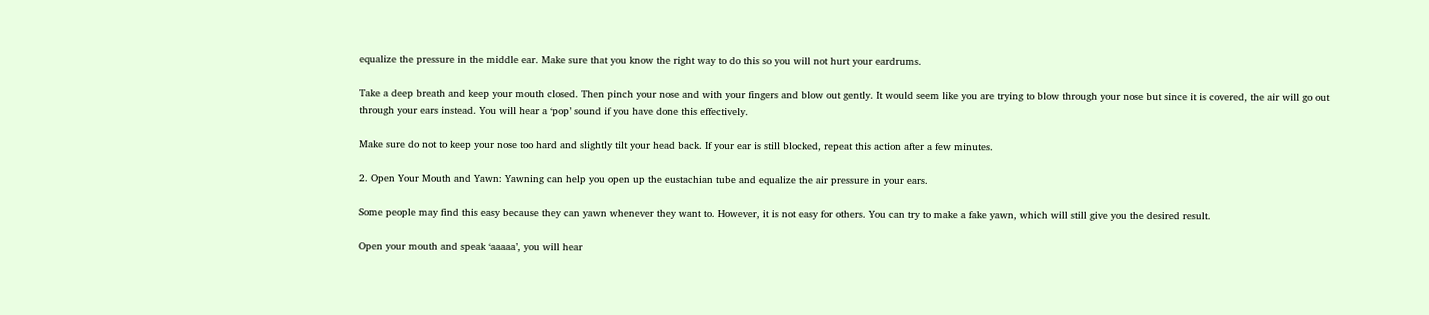equalize the pressure in the middle ear. Make sure that you know the right way to do this so you will not hurt your eardrums.

Take a deep breath and keep your mouth closed. Then pinch your nose and with your fingers and blow out gently. It would seem like you are trying to blow through your nose but since it is covered, the air will go out through your ears instead. You will hear a ‘pop’ sound if you have done this effectively.

Make sure do not to keep your nose too hard and slightly tilt your head back. If your ear is still blocked, repeat this action after a few minutes.

2. Open Your Mouth and Yawn: Yawning can help you open up the eustachian tube and equalize the air pressure in your ears.

Some people may find this easy because they can yawn whenever they want to. However, it is not easy for others. You can try to make a fake yawn, which will still give you the desired result.

Open your mouth and speak ‘aaaaa’, you will hear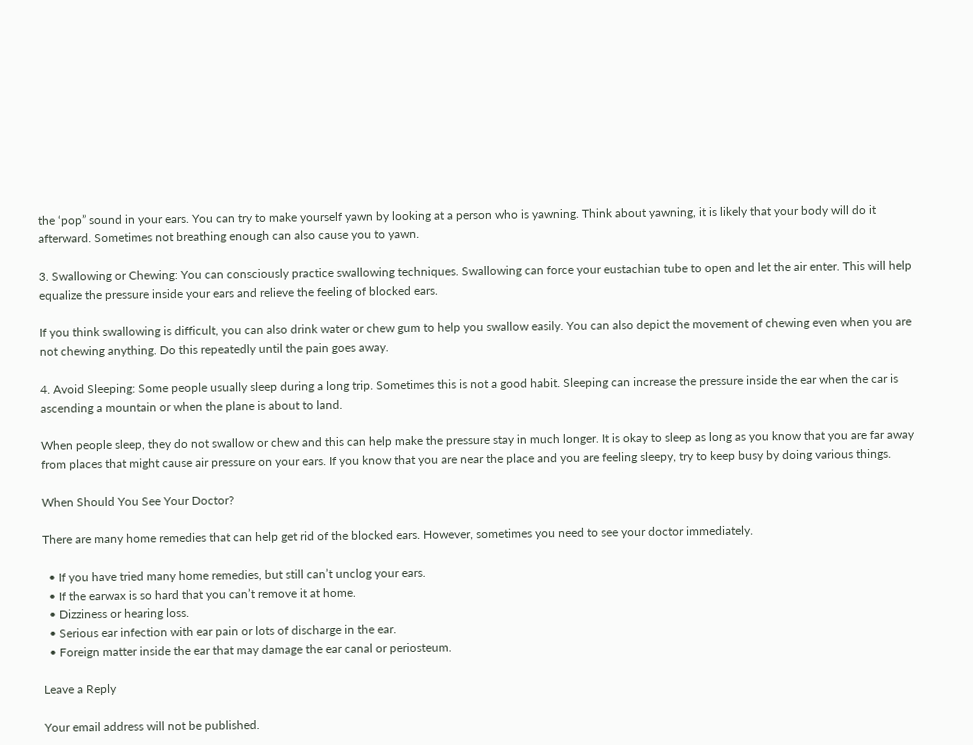the ‘pop” sound in your ears. You can try to make yourself yawn by looking at a person who is yawning. Think about yawning, it is likely that your body will do it afterward. Sometimes not breathing enough can also cause you to yawn.

3. Swallowing or Chewing: You can consciously practice swallowing techniques. Swallowing can force your eustachian tube to open and let the air enter. This will help equalize the pressure inside your ears and relieve the feeling of blocked ears.

If you think swallowing is difficult, you can also drink water or chew gum to help you swallow easily. You can also depict the movement of chewing even when you are not chewing anything. Do this repeatedly until the pain goes away.

4. Avoid Sleeping: Some people usually sleep during a long trip. Sometimes this is not a good habit. Sleeping can increase the pressure inside the ear when the car is ascending a mountain or when the plane is about to land.

When people sleep, they do not swallow or chew and this can help make the pressure stay in much longer. It is okay to sleep as long as you know that you are far away from places that might cause air pressure on your ears. If you know that you are near the place and you are feeling sleepy, try to keep busy by doing various things.

When Should You See Your Doctor?

There are many home remedies that can help get rid of the blocked ears. However, sometimes you need to see your doctor immediately.

  • If you have tried many home remedies, but still can’t unclog your ears.
  • If the earwax is so hard that you can’t remove it at home.
  • Dizziness or hearing loss.
  • Serious ear infection with ear pain or lots of discharge in the ear.
  • Foreign matter inside the ear that may damage the ear canal or periosteum.

Leave a Reply

Your email address will not be published.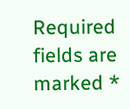Required fields are marked *